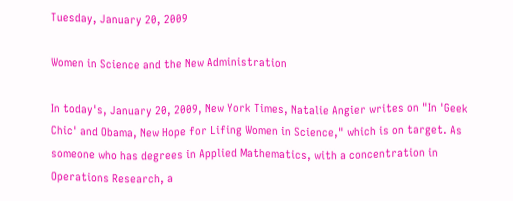Tuesday, January 20, 2009

Women in Science and the New Administration

In today's, January 20, 2009, New York Times, Natalie Angier writes on "In 'Geek Chic' and Obama, New Hope for Lifing Women in Science," which is on target. As someone who has degrees in Applied Mathematics, with a concentration in Operations Research, a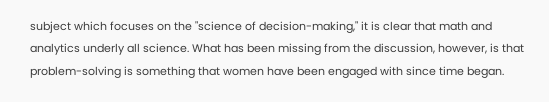subject which focuses on the "science of decision-making," it is clear that math and analytics underly all science. What has been missing from the discussion, however, is that problem-solving is something that women have been engaged with since time began.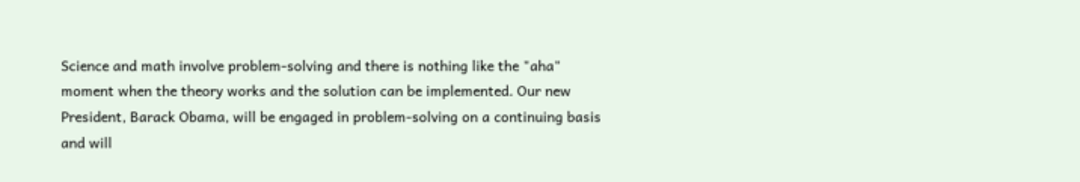Science and math involve problem-solving and there is nothing like the "aha" moment when the theory works and the solution can be implemented. Our new President, Barack Obama, will be engaged in problem-solving on a continuing basis and will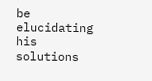be elucidating his solutions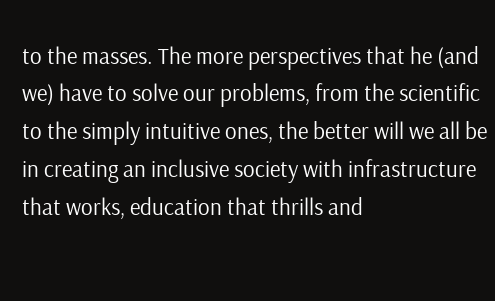to the masses. The more perspectives that he (and we) have to solve our problems, from the scientific to the simply intuitive ones, the better will we all be in creating an inclusive society with infrastructure that works, education that thrills and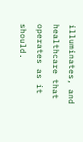illuminates, and healthcare that operates as it should.